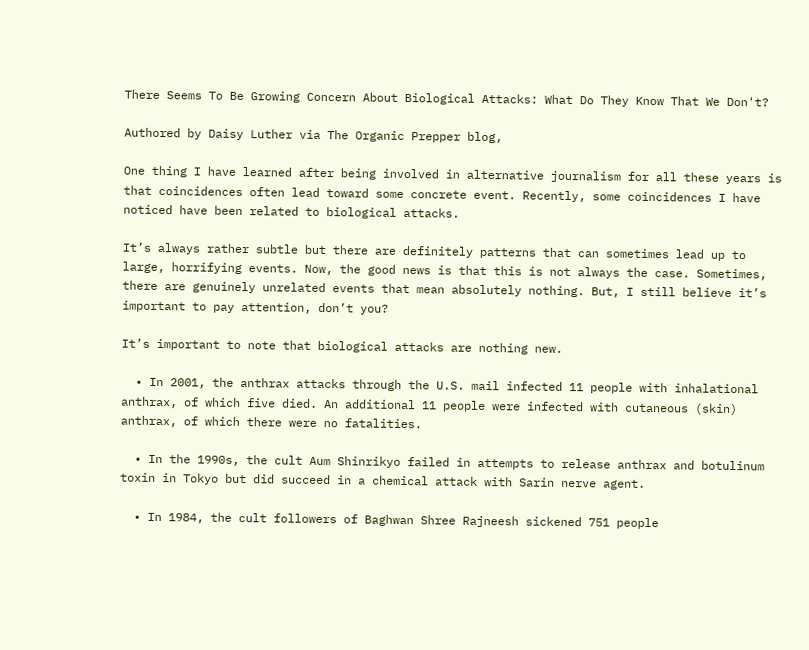There Seems To Be Growing Concern About Biological Attacks: What Do They Know That We Don't?

Authored by Daisy Luther via The Organic Prepper blog,

One thing I have learned after being involved in alternative journalism for all these years is that coincidences often lead toward some concrete event. Recently, some coincidences I have noticed have been related to biological attacks.

It’s always rather subtle but there are definitely patterns that can sometimes lead up to large, horrifying events. Now, the good news is that this is not always the case. Sometimes, there are genuinely unrelated events that mean absolutely nothing. But, I still believe it’s important to pay attention, don’t you?

It’s important to note that biological attacks are nothing new.

  • In 2001, the anthrax attacks through the U.S. mail infected 11 people with inhalational anthrax, of which five died. An additional 11 people were infected with cutaneous (skin) anthrax, of which there were no fatalities.

  • In the 1990s, the cult Aum Shinrikyo failed in attempts to release anthrax and botulinum toxin in Tokyo but did succeed in a chemical attack with Sarin nerve agent.

  • In 1984, the cult followers of Baghwan Shree Rajneesh sickened 751 people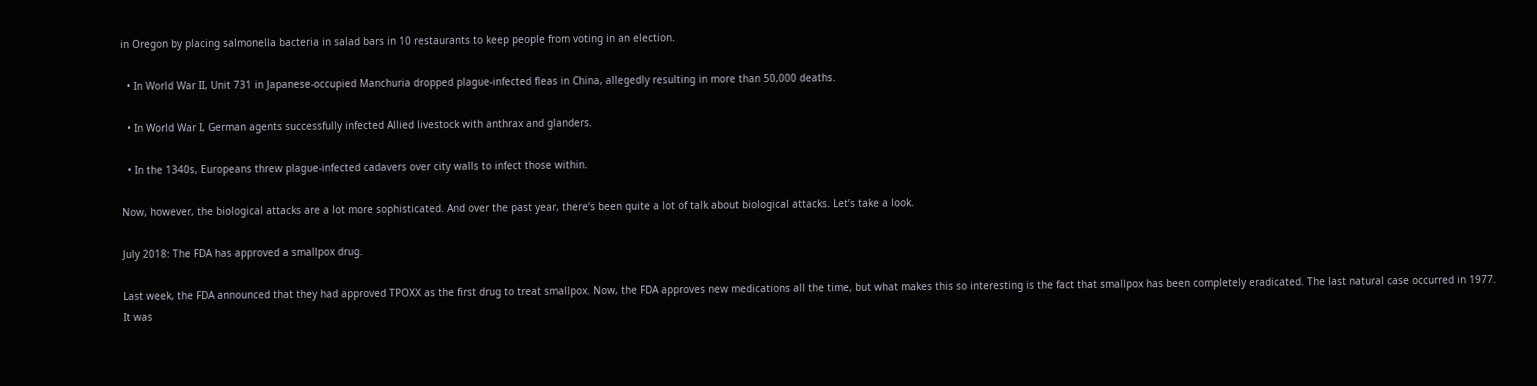in Oregon by placing salmonella bacteria in salad bars in 10 restaurants to keep people from voting in an election.

  • In World War II, Unit 731 in Japanese-occupied Manchuria dropped plague-infected fleas in China, allegedly resulting in more than 50,000 deaths.

  • In World War I, German agents successfully infected Allied livestock with anthrax and glanders.

  • In the 1340s, Europeans threw plague-infected cadavers over city walls to infect those within.

Now, however, the biological attacks are a lot more sophisticated. And over the past year, there’s been quite a lot of talk about biological attacks. Let’s take a look.

July 2018: The FDA has approved a smallpox drug.

Last week, the FDA announced that they had approved TPOXX as the first drug to treat smallpox. Now, the FDA approves new medications all the time, but what makes this so interesting is the fact that smallpox has been completely eradicated. The last natural case occurred in 1977. It was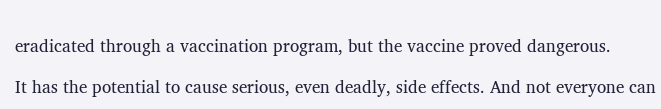eradicated through a vaccination program, but the vaccine proved dangerous.

It has the potential to cause serious, even deadly, side effects. And not everyone can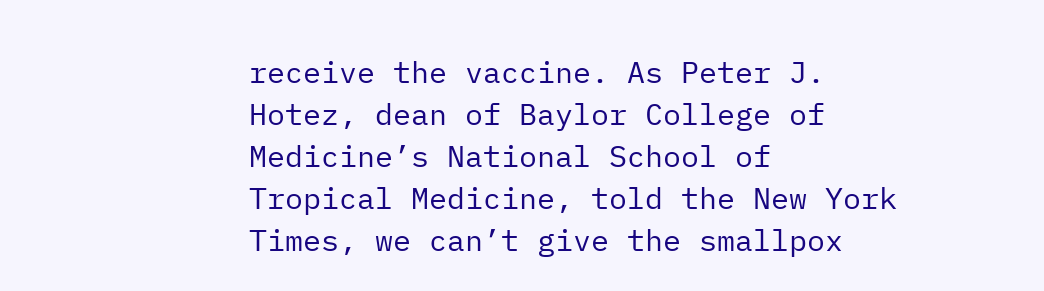receive the vaccine. As Peter J. Hotez, dean of Baylor College of Medicine’s National School of Tropical Medicine, told the New York Times, we can’t give the smallpox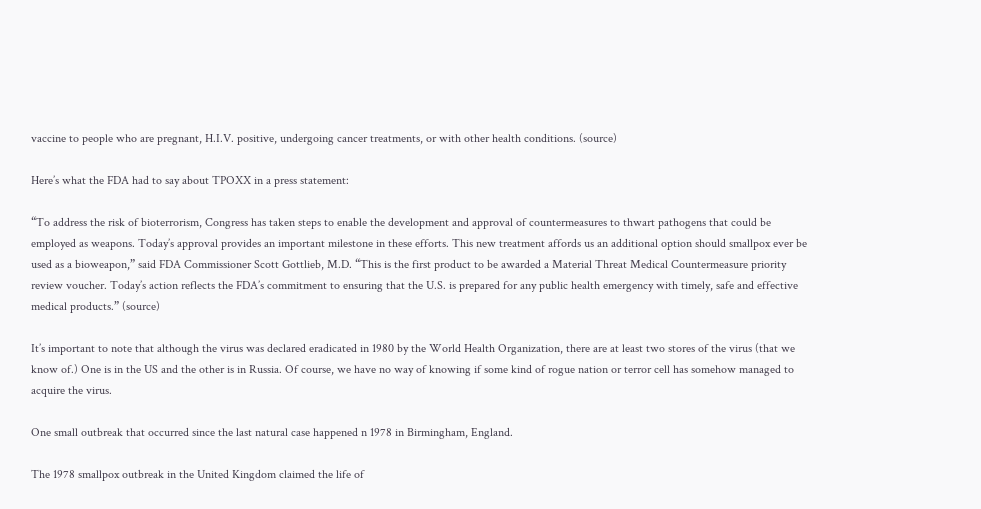vaccine to people who are pregnant, H.I.V. positive, undergoing cancer treatments, or with other health conditions. (source)

Here’s what the FDA had to say about TPOXX in a press statement:

“To address the risk of bioterrorism, Congress has taken steps to enable the development and approval of countermeasures to thwart pathogens that could be employed as weapons. Today’s approval provides an important milestone in these efforts. This new treatment affords us an additional option should smallpox ever be used as a bioweapon,” said FDA Commissioner Scott Gottlieb, M.D. “This is the first product to be awarded a Material Threat Medical Countermeasure priority review voucher. Today’s action reflects the FDA’s commitment to ensuring that the U.S. is prepared for any public health emergency with timely, safe and effective medical products.” (source)

It’s important to note that although the virus was declared eradicated in 1980 by the World Health Organization, there are at least two stores of the virus (that we know of.) One is in the US and the other is in Russia. Of course, we have no way of knowing if some kind of rogue nation or terror cell has somehow managed to acquire the virus.

One small outbreak that occurred since the last natural case happened n 1978 in Birmingham, England.

The 1978 smallpox outbreak in the United Kingdom claimed the life of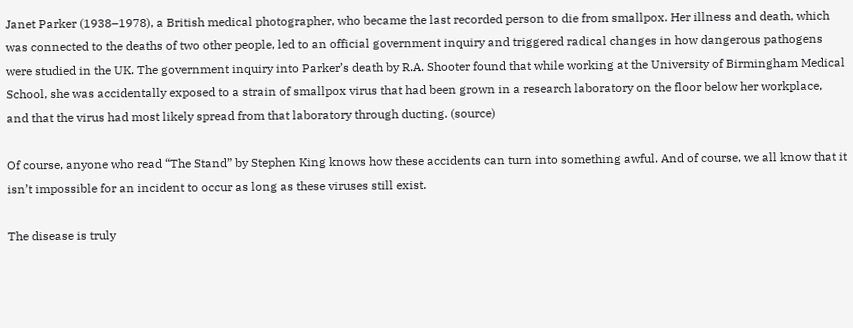Janet Parker (1938–1978), a British medical photographer, who became the last recorded person to die from smallpox. Her illness and death, which was connected to the deaths of two other people, led to an official government inquiry and triggered radical changes in how dangerous pathogens were studied in the UK. The government inquiry into Parker’s death by R.A. Shooter found that while working at the University of Birmingham Medical School, she was accidentally exposed to a strain of smallpox virus that had been grown in a research laboratory on the floor below her workplace, and that the virus had most likely spread from that laboratory through ducting. (source)

Of course, anyone who read “The Stand” by Stephen King knows how these accidents can turn into something awful. And of course, we all know that it isn’t impossible for an incident to occur as long as these viruses still exist.

The disease is truly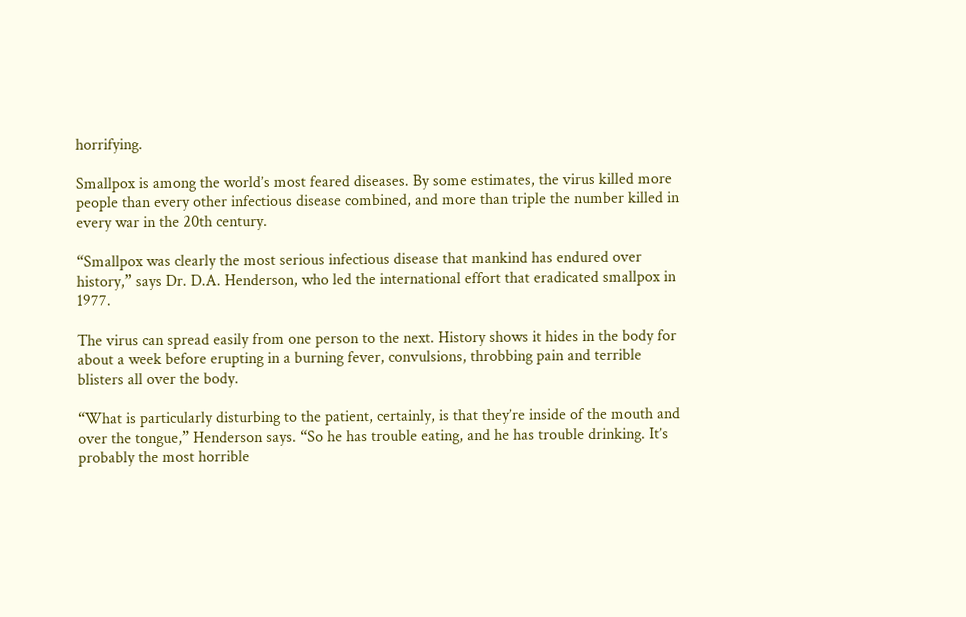horrifying.

Smallpox is among the world’s most feared diseases. By some estimates, the virus killed more people than every other infectious disease combined, and more than triple the number killed in every war in the 20th century.

“Smallpox was clearly the most serious infectious disease that mankind has endured over history,” says Dr. D.A. Henderson, who led the international effort that eradicated smallpox in 1977.

The virus can spread easily from one person to the next. History shows it hides in the body for about a week before erupting in a burning fever, convulsions, throbbing pain and terrible blisters all over the body.

“What is particularly disturbing to the patient, certainly, is that they’re inside of the mouth and over the tongue,” Henderson says. “So he has trouble eating, and he has trouble drinking. It’s probably the most horrible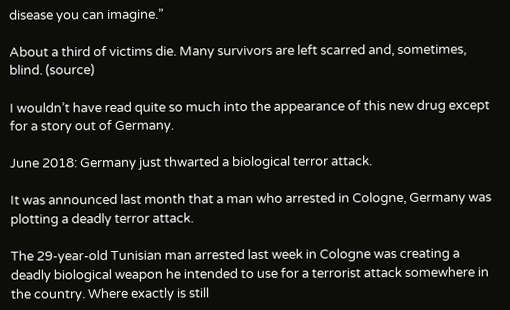disease you can imagine.”

About a third of victims die. Many survivors are left scarred and, sometimes, blind. (source)

I wouldn’t have read quite so much into the appearance of this new drug except for a story out of Germany.

June 2018: Germany just thwarted a biological terror attack.

It was announced last month that a man who arrested in Cologne, Germany was plotting a deadly terror attack.

The 29-year-old Tunisian man arrested last week in Cologne was creating a deadly biological weapon he intended to use for a terrorist attack somewhere in the country. Where exactly is still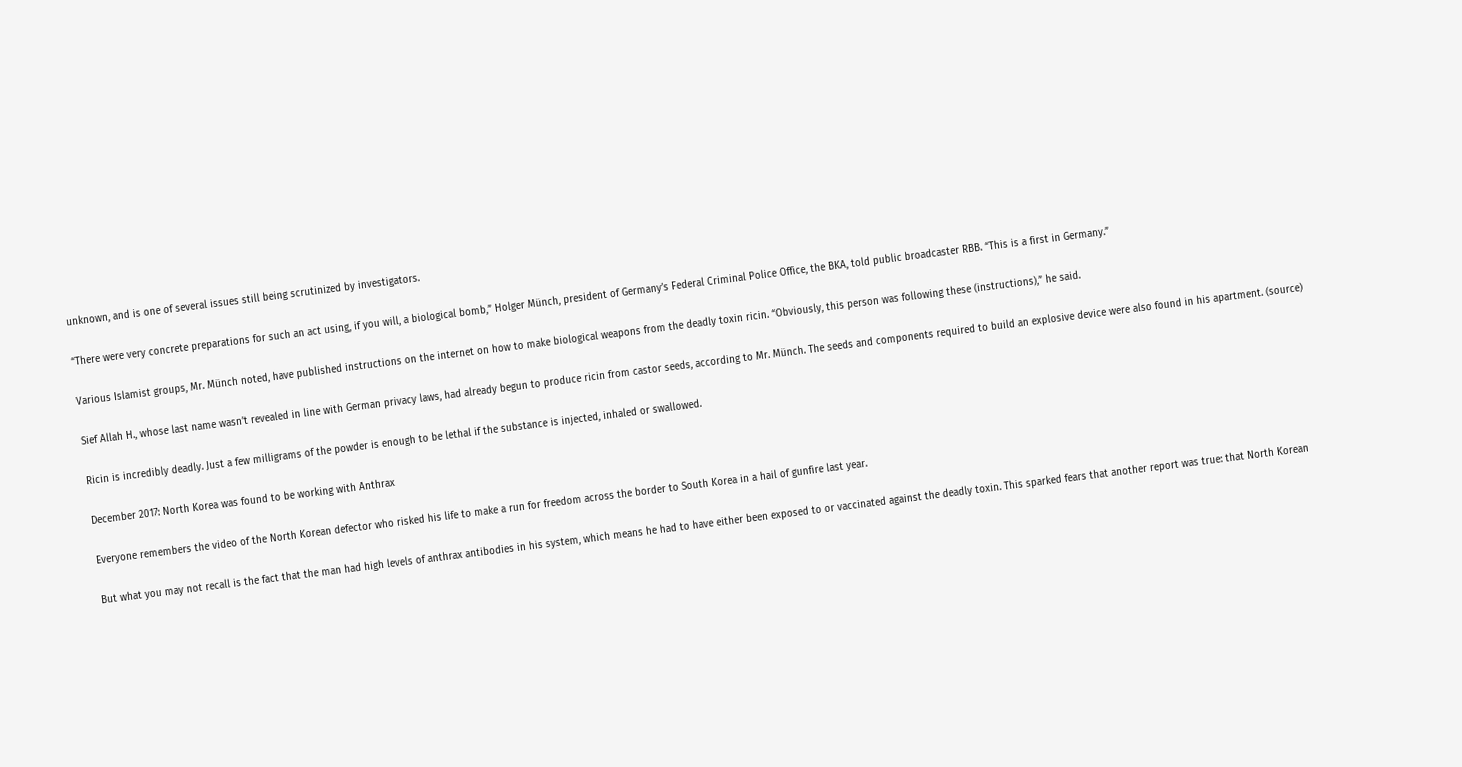unknown, and is one of several issues still being scrutinized by investigators.

“There were very concrete preparations for such an act using, if you will, a biological bomb,” Holger Münch, president of Germany’s Federal Criminal Police Office, the BKA, told public broadcaster RBB. “This is a first in Germany.”

Various Islamist groups, Mr. Münch noted, have published instructions on the internet on how to make biological weapons from the deadly toxin ricin. “Obviously, this person was following these (instructions),” he said.

Sief Allah H., whose last name wasn’t revealed in line with German privacy laws, had already begun to produce ricin from castor seeds, according to Mr. Münch. The seeds and components required to build an explosive device were also found in his apartment. (source)

Ricin is incredibly deadly. Just a few milligrams of the powder is enough to be lethal if the substance is injected, inhaled or swallowed.

December 2017: North Korea was found to be working with Anthrax

Everyone remembers the video of the North Korean defector who risked his life to make a run for freedom across the border to South Korea in a hail of gunfire last year.

But what you may not recall is the fact that the man had high levels of anthrax antibodies in his system, which means he had to have either been exposed to or vaccinated against the deadly toxin. This sparked fears that another report was true: that North Korean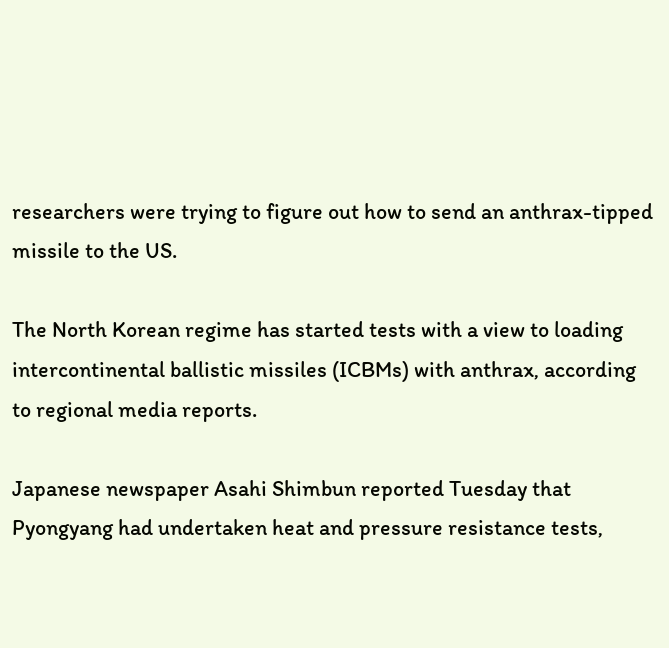researchers were trying to figure out how to send an anthrax-tipped missile to the US.

The North Korean regime has started tests with a view to loading intercontinental ballistic missiles (ICBMs) with anthrax, according to regional media reports.

Japanese newspaper Asahi Shimbun reported Tuesday that Pyongyang had undertaken heat and pressure resistance tests,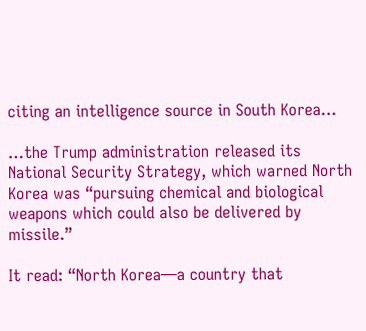citing an intelligence source in South Korea…

…the Trump administration released its National Security Strategy, which warned North Korea was “pursuing chemical and biological weapons which could also be delivered by missile.”

It read: “North Korea—a country that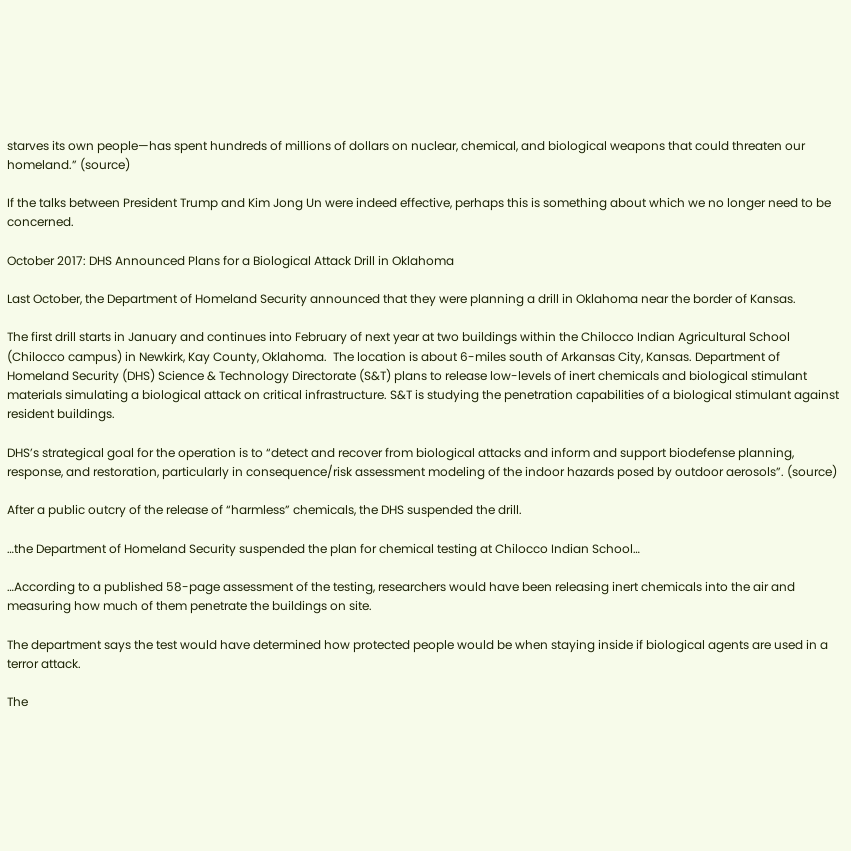starves its own people—has spent hundreds of millions of dollars on nuclear, chemical, and biological weapons that could threaten our homeland.” (source)

If the talks between President Trump and Kim Jong Un were indeed effective, perhaps this is something about which we no longer need to be concerned.

October 2017: DHS Announced Plans for a Biological Attack Drill in Oklahoma

Last October, the Department of Homeland Security announced that they were planning a drill in Oklahoma near the border of Kansas.

The first drill starts in January and continues into February of next year at two buildings within the Chilocco Indian Agricultural School (Chilocco campus) in Newkirk, Kay County, Oklahoma.  The location is about 6-miles south of Arkansas City, Kansas. Department of Homeland Security (DHS) Science & Technology Directorate (S&T) plans to release low-levels of inert chemicals and biological stimulant materials simulating a biological attack on critical infrastructure. S&T is studying the penetration capabilities of a biological stimulant against resident buildings.

DHS’s strategical goal for the operation is to “detect and recover from biological attacks and inform and support biodefense planning, response, and restoration, particularly in consequence/risk assessment modeling of the indoor hazards posed by outdoor aerosols”. (source)

After a public outcry of the release of “harmless” chemicals, the DHS suspended the drill.

…the Department of Homeland Security suspended the plan for chemical testing at Chilocco Indian School…

…According to a published 58-page assessment of the testing, researchers would have been releasing inert chemicals into the air and measuring how much of them penetrate the buildings on site.

The department says the test would have determined how protected people would be when staying inside if biological agents are used in a terror attack.

The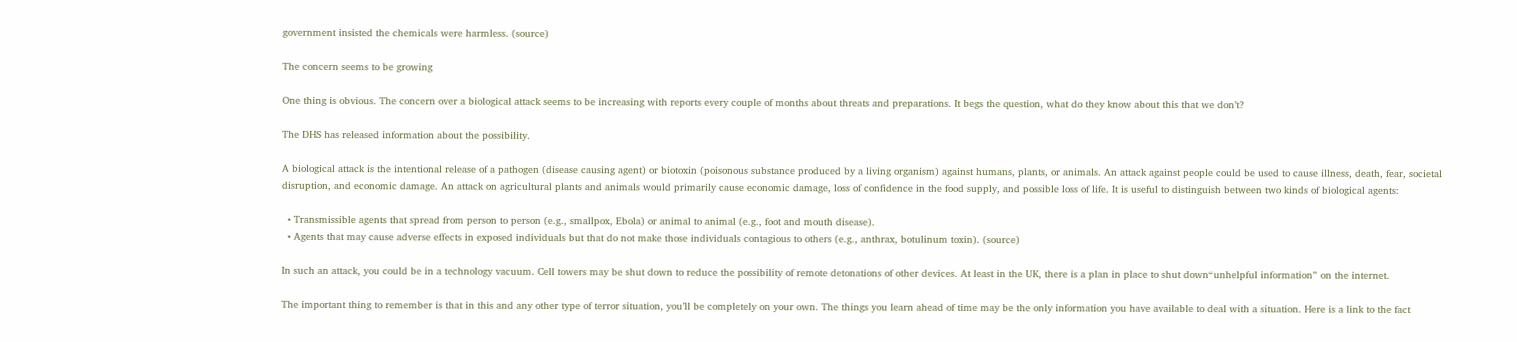government insisted the chemicals were harmless. (source)

The concern seems to be growing

One thing is obvious. The concern over a biological attack seems to be increasing with reports every couple of months about threats and preparations. It begs the question, what do they know about this that we don’t?

The DHS has released information about the possibility.

A biological attack is the intentional release of a pathogen (disease causing agent) or biotoxin (poisonous substance produced by a living organism) against humans, plants, or animals. An attack against people could be used to cause illness, death, fear, societal disruption, and economic damage. An attack on agricultural plants and animals would primarily cause economic damage, loss of confidence in the food supply, and possible loss of life. It is useful to distinguish between two kinds of biological agents:

  • Transmissible agents that spread from person to person (e.g., smallpox, Ebola) or animal to animal (e.g., foot and mouth disease).
  • Agents that may cause adverse effects in exposed individuals but that do not make those individuals contagious to others (e.g., anthrax, botulinum toxin). (source)

In such an attack, you could be in a technology vacuum. Cell towers may be shut down to reduce the possibility of remote detonations of other devices. At least in the UK, there is a plan in place to shut down“unhelpful information” on the internet.

The important thing to remember is that in this and any other type of terror situation, you’ll be completely on your own. The things you learn ahead of time may be the only information you have available to deal with a situation. Here is a link to the fact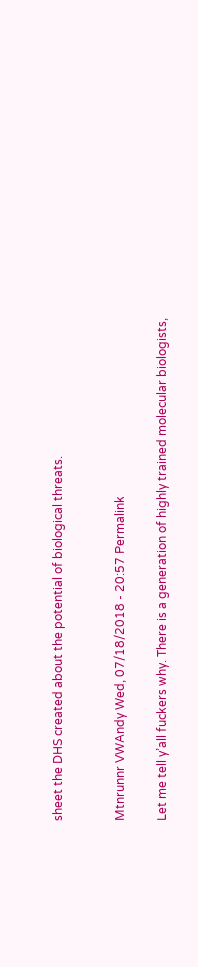sheet the DHS created about the potential of biological threats.


Mtnrunnr VWAndy Wed, 07/18/2018 - 20:57 Permalink

Let me tell y’all fuckers why. There is a generation of highly trained molecular biologists,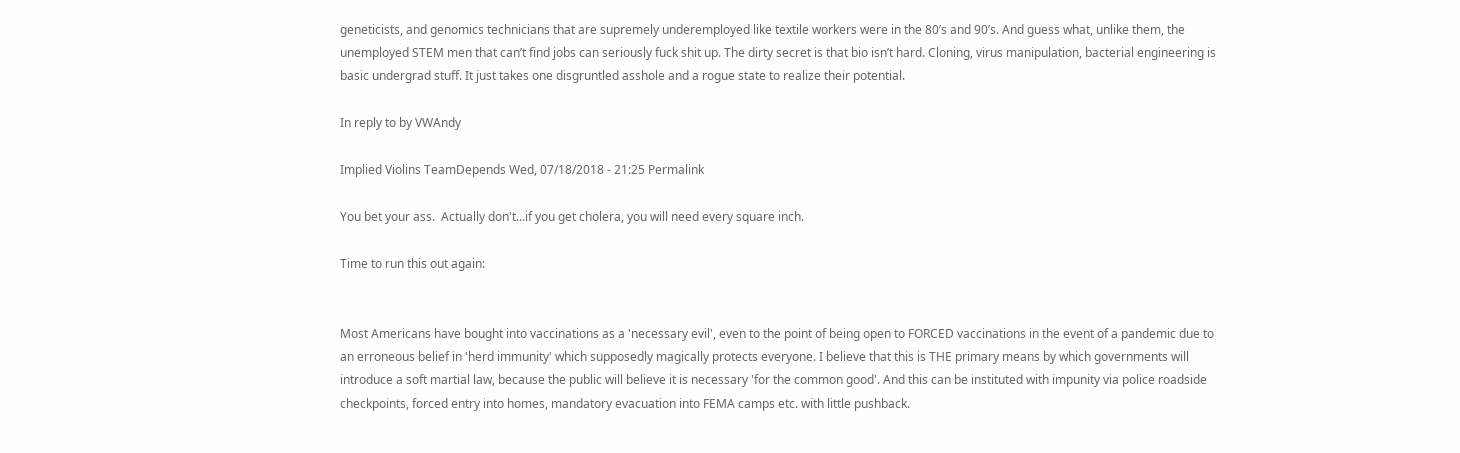geneticists, and genomics technicians that are supremely underemployed like textile workers were in the 80’s and 90’s. And guess what, unlike them, the unemployed STEM men that can’t find jobs can seriously fuck shit up. The dirty secret is that bio isn’t hard. Cloning, virus manipulation, bacterial engineering is basic undergrad stuff. It just takes one disgruntled asshole and a rogue state to realize their potential.

In reply to by VWAndy

Implied Violins TeamDepends Wed, 07/18/2018 - 21:25 Permalink

You bet your ass.  Actually don't...if you get cholera, you will need every square inch.

Time to run this out again:


Most Americans have bought into vaccinations as a 'necessary evil', even to the point of being open to FORCED vaccinations in the event of a pandemic due to an erroneous belief in 'herd immunity' which supposedly magically protects everyone. I believe that this is THE primary means by which governments will introduce a soft martial law, because the public will believe it is necessary 'for the common good'. And this can be instituted with impunity via police roadside checkpoints, forced entry into homes, mandatory evacuation into FEMA camps etc. with little pushback.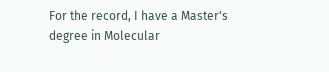For the record, I have a Master's degree in Molecular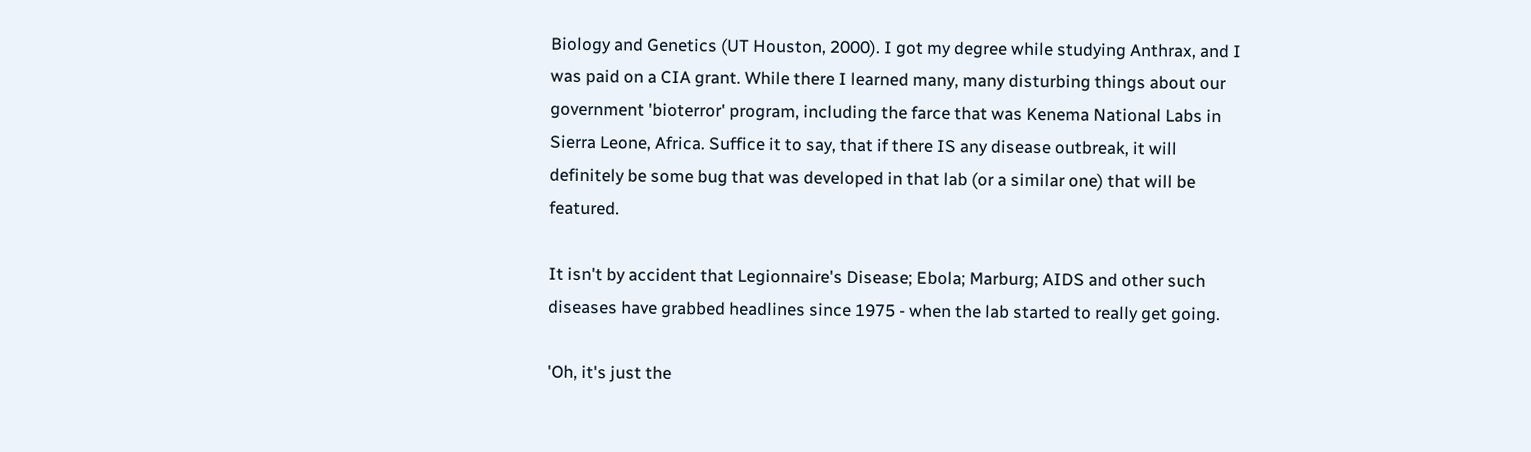Biology and Genetics (UT Houston, 2000). I got my degree while studying Anthrax, and I was paid on a CIA grant. While there I learned many, many disturbing things about our government 'bioterror' program, including the farce that was Kenema National Labs in Sierra Leone, Africa. Suffice it to say, that if there IS any disease outbreak, it will definitely be some bug that was developed in that lab (or a similar one) that will be featured.

It isn't by accident that Legionnaire's Disease; Ebola; Marburg; AIDS and other such diseases have grabbed headlines since 1975 - when the lab started to really get going.

'Oh, it's just the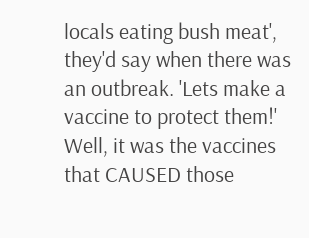locals eating bush meat', they'd say when there was an outbreak. 'Lets make a vaccine to protect them!' Well, it was the vaccines that CAUSED those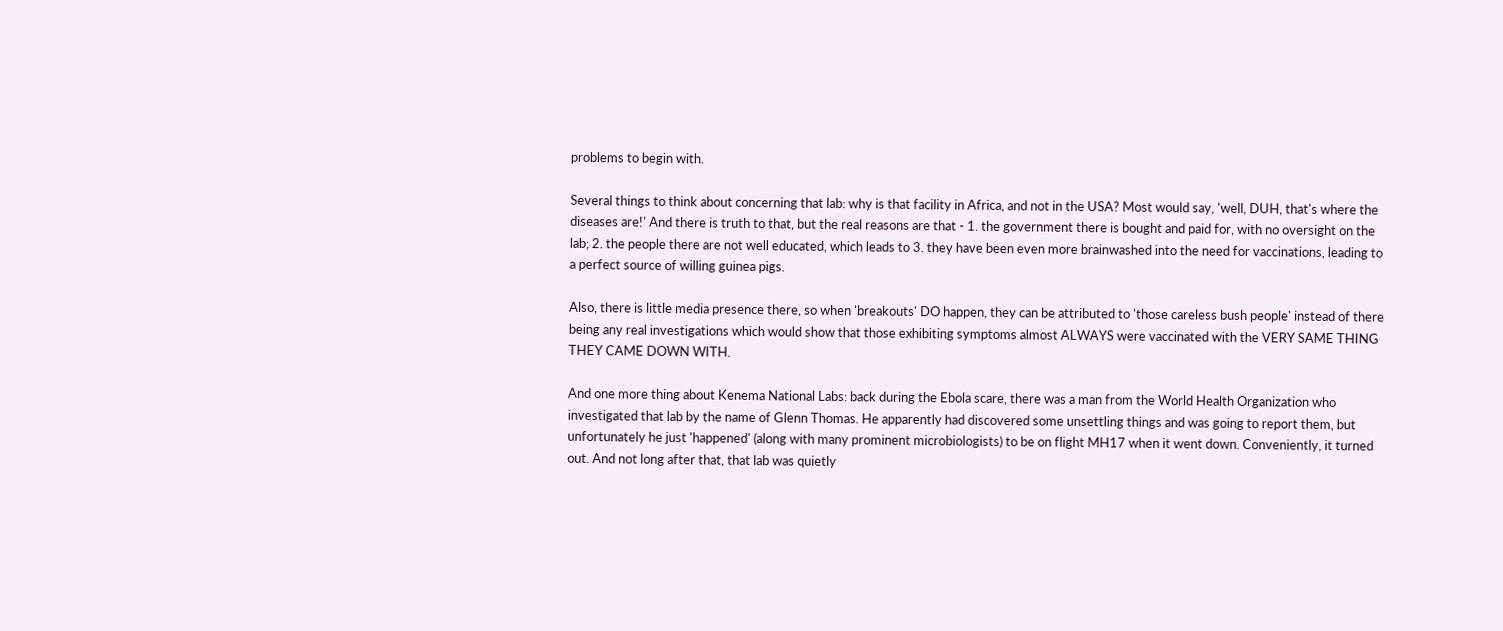problems to begin with.

Several things to think about concerning that lab: why is that facility in Africa, and not in the USA? Most would say, 'well, DUH, that's where the diseases are!' And there is truth to that, but the real reasons are that - 1. the government there is bought and paid for, with no oversight on the lab; 2. the people there are not well educated, which leads to 3. they have been even more brainwashed into the need for vaccinations, leading to a perfect source of willing guinea pigs.

Also, there is little media presence there, so when 'breakouts' DO happen, they can be attributed to 'those careless bush people' instead of there being any real investigations which would show that those exhibiting symptoms almost ALWAYS were vaccinated with the VERY SAME THING THEY CAME DOWN WITH.

And one more thing about Kenema National Labs: back during the Ebola scare, there was a man from the World Health Organization who investigated that lab by the name of Glenn Thomas. He apparently had discovered some unsettling things and was going to report them, but unfortunately he just 'happened' (along with many prominent microbiologists) to be on flight MH17 when it went down. Conveniently, it turned out. And not long after that, that lab was quietly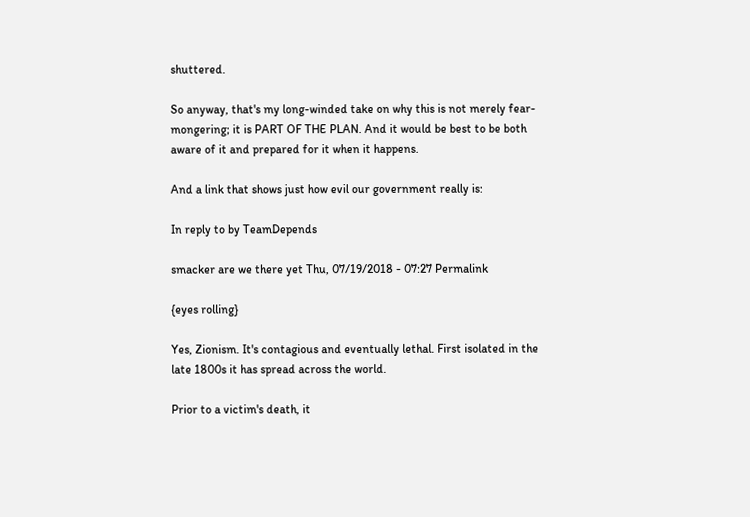shuttered.

So anyway, that's my long-winded take on why this is not merely fear-mongering; it is PART OF THE PLAN. And it would be best to be both aware of it and prepared for it when it happens.

And a link that shows just how evil our government really is:

In reply to by TeamDepends

smacker are we there yet Thu, 07/19/2018 - 07:27 Permalink

{eyes rolling}

Yes, Zionism. It's contagious and eventually lethal. First isolated in the late 1800s it has spread across the world.

Prior to a victim's death, it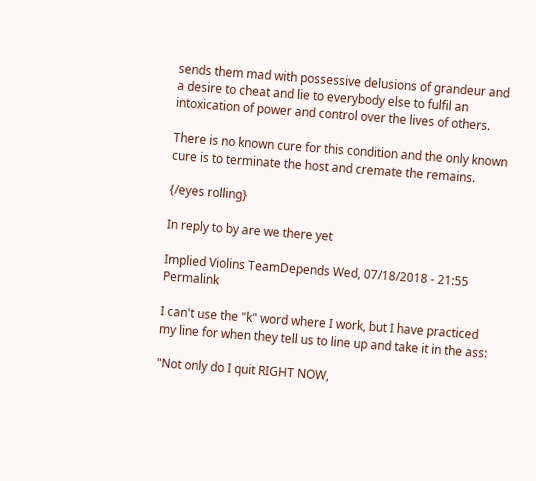sends them mad with possessive delusions of grandeur and a desire to cheat and lie to everybody else to fulfil an intoxication of power and control over the lives of others.

There is no known cure for this condition and the only known cure is to terminate the host and cremate the remains.

{/eyes rolling}

In reply to by are we there yet

Implied Violins TeamDepends Wed, 07/18/2018 - 21:55 Permalink

I can't use the "k" word where I work, but I have practiced my line for when they tell us to line up and take it in the ass:

"Not only do I quit RIGHT NOW,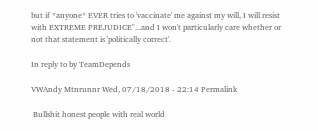but if *anyone* EVER tries to 'vaccinate' me against my will, I will resist with EXTREME PREJUDICE"...and I won't particularly care whether or not that statement is 'politically correct'.

In reply to by TeamDepends

VWAndy Mtnrunnr Wed, 07/18/2018 - 22:14 Permalink

 Bullshit honest people with real world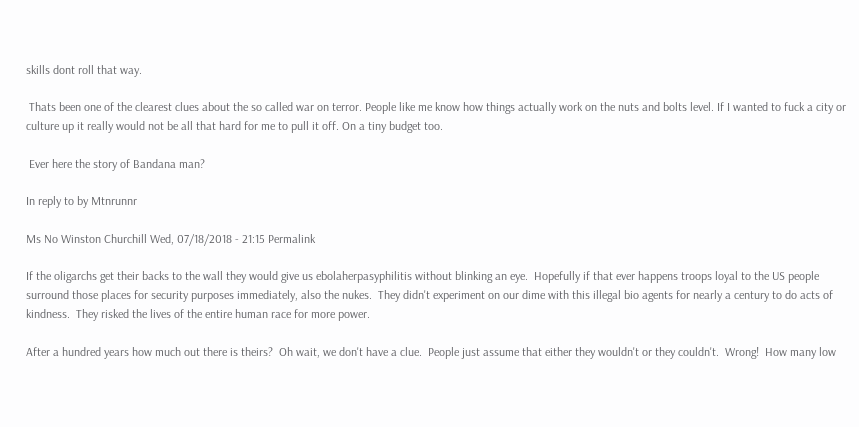skills dont roll that way.

 Thats been one of the clearest clues about the so called war on terror. People like me know how things actually work on the nuts and bolts level. If I wanted to fuck a city or culture up it really would not be all that hard for me to pull it off. On a tiny budget too.

 Ever here the story of Bandana man?

In reply to by Mtnrunnr

Ms No Winston Churchill Wed, 07/18/2018 - 21:15 Permalink

If the oligarchs get their backs to the wall they would give us ebolaherpasyphilitis without blinking an eye.  Hopefully if that ever happens troops loyal to the US people surround those places for security purposes immediately, also the nukes.  They didn't experiment on our dime with this illegal bio agents for nearly a century to do acts of kindness.  They risked the lives of the entire human race for more power.

After a hundred years how much out there is theirs?  Oh wait, we don't have a clue.  People just assume that either they wouldn't or they couldn't.  Wrong!  How many low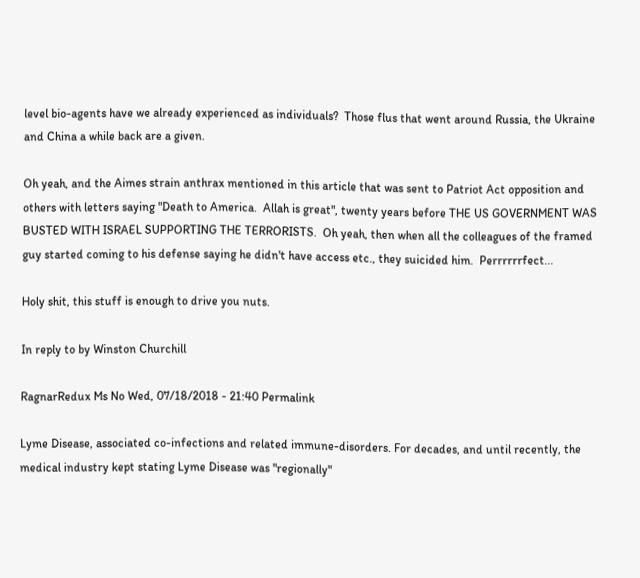level bio-agents have we already experienced as individuals?  Those flus that went around Russia, the Ukraine and China a while back are a given.

Oh yeah, and the Aimes strain anthrax mentioned in this article that was sent to Patriot Act opposition and others with letters saying "Death to America.  Allah is great", twenty years before THE US GOVERNMENT WAS BUSTED WITH ISRAEL SUPPORTING THE TERRORISTS.  Oh yeah, then when all the colleagues of the framed guy started coming to his defense saying he didn't have access etc., they suicided him.  Perrrrrrfect...

Holy shit, this stuff is enough to drive you nuts.

In reply to by Winston Churchill

RagnarRedux Ms No Wed, 07/18/2018 - 21:40 Permalink

Lyme Disease, associated co-infections and related immune-disorders. For decades, and until recently, the medical industry kept stating Lyme Disease was "regionally"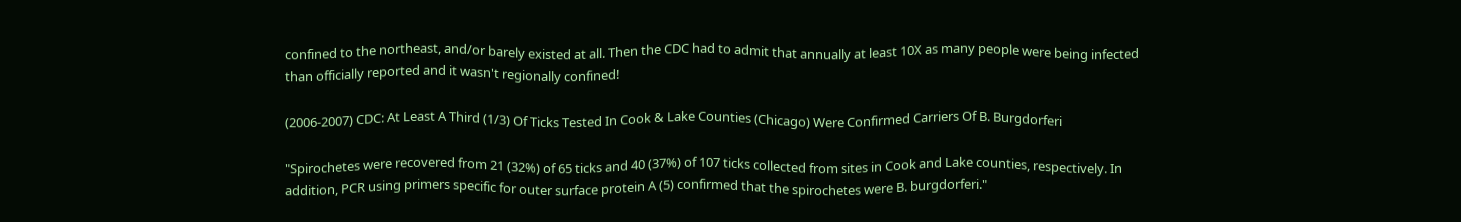confined to the northeast, and/or barely existed at all. Then the CDC had to admit that annually at least 10X as many people were being infected than officially reported and it wasn't regionally confined!

(2006-2007) CDC: At Least A Third (1/3) Of Ticks Tested In Cook & Lake Counties (Chicago) Were Confirmed Carriers Of B. Burgdorferi

"Spirochetes were recovered from 21 (32%) of 65 ticks and 40 (37%) of 107 ticks collected from sites in Cook and Lake counties, respectively. In addition, PCR using primers specific for outer surface protein A (5) confirmed that the spirochetes were B. burgdorferi."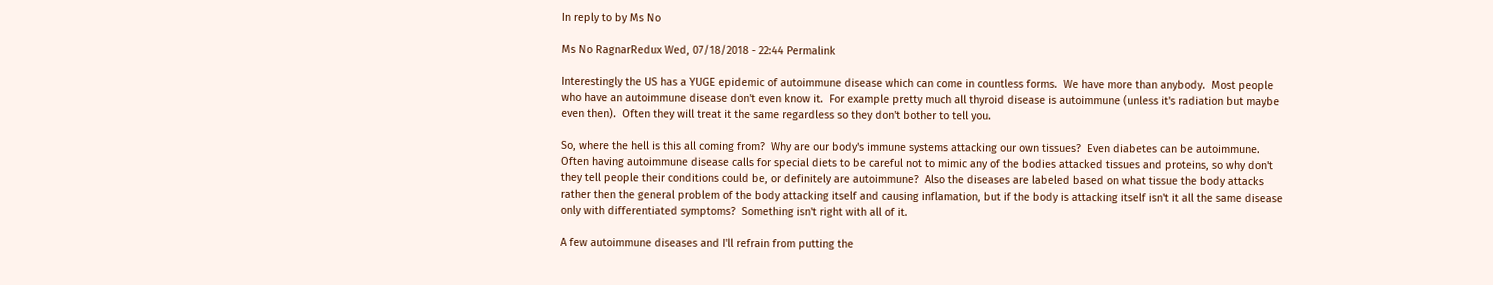In reply to by Ms No

Ms No RagnarRedux Wed, 07/18/2018 - 22:44 Permalink

Interestingly the US has a YUGE epidemic of autoimmune disease which can come in countless forms.  We have more than anybody.  Most people who have an autoimmune disease don't even know it.  For example pretty much all thyroid disease is autoimmune (unless it's radiation but maybe even then).  Often they will treat it the same regardless so they don't bother to tell you.

So, where the hell is this all coming from?  Why are our body's immune systems attacking our own tissues?  Even diabetes can be autoimmune.  Often having autoimmune disease calls for special diets to be careful not to mimic any of the bodies attacked tissues and proteins, so why don't they tell people their conditions could be, or definitely are autoimmune?  Also the diseases are labeled based on what tissue the body attacks rather then the general problem of the body attacking itself and causing inflamation, but if the body is attacking itself isn't it all the same disease only with differentiated symptoms?  Something isn't right with all of it.

A few autoimmune diseases and I'll refrain from putting the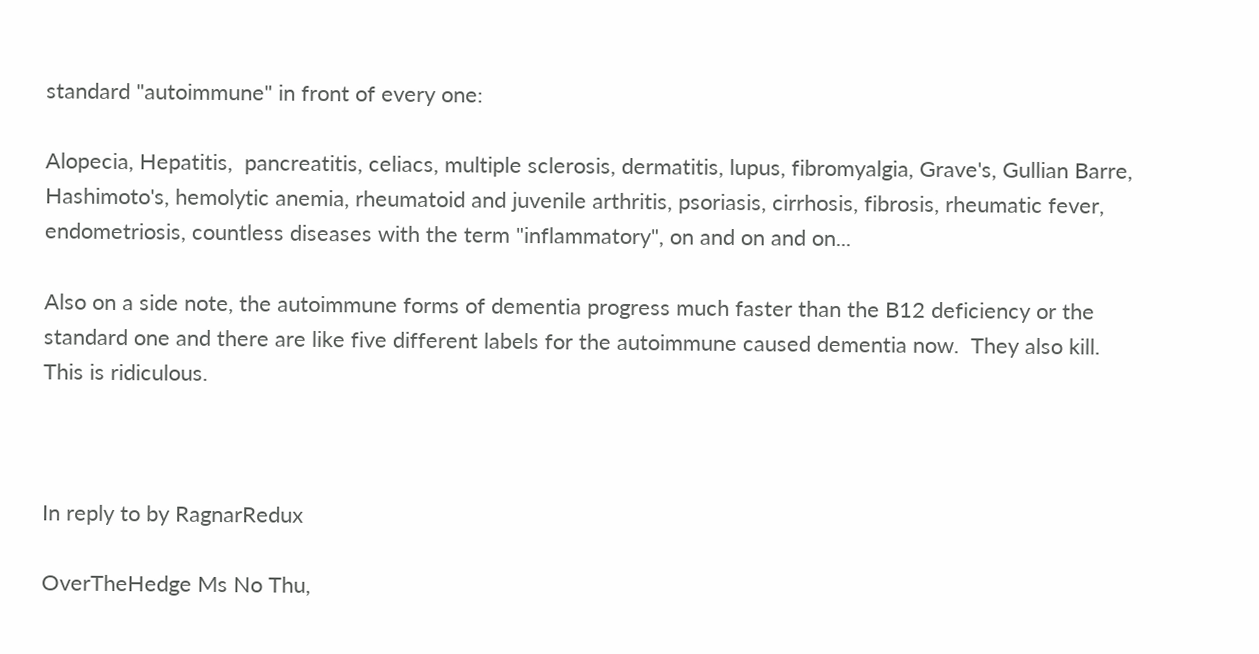standard "autoimmune" in front of every one:

Alopecia, Hepatitis,  pancreatitis, celiacs, multiple sclerosis, dermatitis, lupus, fibromyalgia, Grave's, Gullian Barre, Hashimoto's, hemolytic anemia, rheumatoid and juvenile arthritis, psoriasis, cirrhosis, fibrosis, rheumatic fever, endometriosis, countless diseases with the term "inflammatory", on and on and on...

Also on a side note, the autoimmune forms of dementia progress much faster than the B12 deficiency or the standard one and there are like five different labels for the autoimmune caused dementia now.  They also kill.  This is ridiculous.



In reply to by RagnarRedux

OverTheHedge Ms No Thu,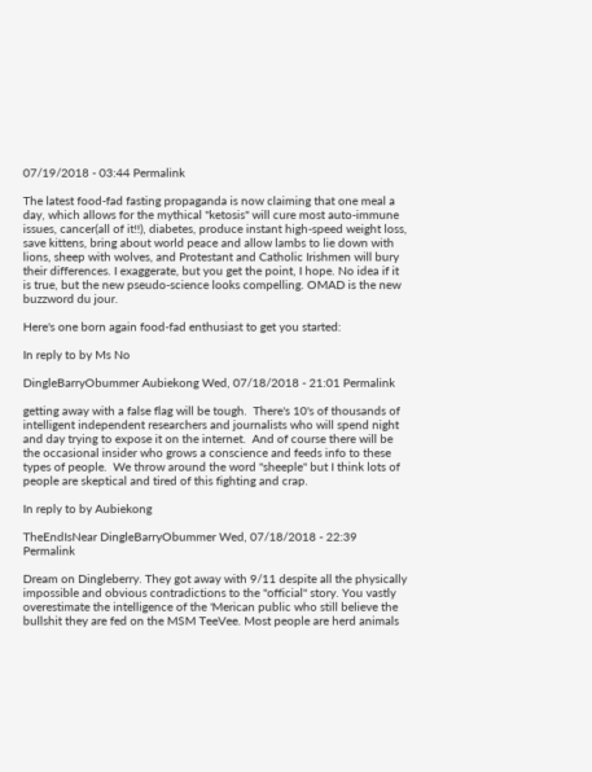07/19/2018 - 03:44 Permalink

The latest food-fad fasting propaganda is now claiming that one meal a day, which allows for the mythical "ketosis" will cure most auto-immune issues, cancer(all of it!!), diabetes, produce instant high-speed weight loss, save kittens, bring about world peace and allow lambs to lie down with lions, sheep with wolves, and Protestant and Catholic Irishmen will bury their differences. I exaggerate, but you get the point, I hope. No idea if it is true, but the new pseudo-science looks compelling. OMAD is the new buzzword du jour.

Here's one born again food-fad enthusiast to get you started:

In reply to by Ms No

DingleBarryObummer Aubiekong Wed, 07/18/2018 - 21:01 Permalink

getting away with a false flag will be tough.  There's 10's of thousands of intelligent independent researchers and journalists who will spend night and day trying to expose it on the internet.  And of course there will be the occasional insider who grows a conscience and feeds info to these types of people.  We throw around the word "sheeple" but I think lots of people are skeptical and tired of this fighting and crap.

In reply to by Aubiekong

TheEndIsNear DingleBarryObummer Wed, 07/18/2018 - 22:39 Permalink

Dream on Dingleberry. They got away with 9/11 despite all the physically impossible and obvious contradictions to the "official" story. You vastly overestimate the intelligence of the 'Merican public who still believe the bullshit they are fed on the MSM TeeVee. Most people are herd animals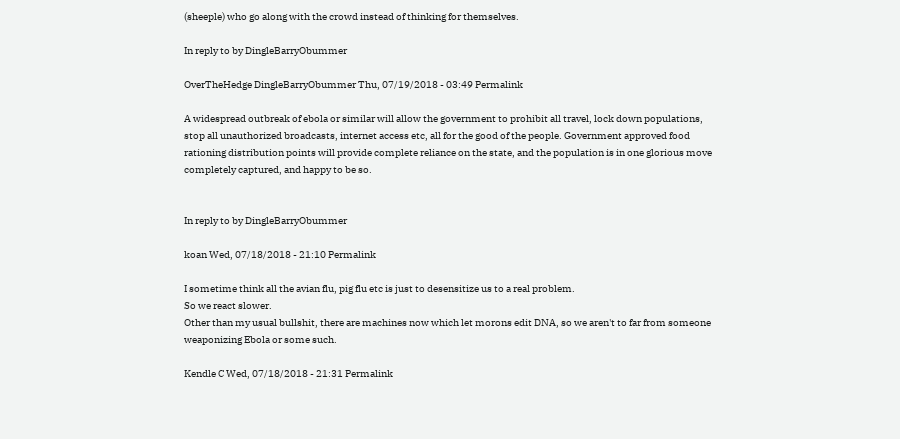(sheeple) who go along with the crowd instead of thinking for themselves.

In reply to by DingleBarryObummer

OverTheHedge DingleBarryObummer Thu, 07/19/2018 - 03:49 Permalink

A widespread outbreak of ebola or similar will allow the government to prohibit all travel, lock down populations, stop all unauthorized broadcasts, internet access etc, all for the good of the people. Government approved food rationing distribution points will provide complete reliance on the state, and the population is in one glorious move completely captured, and happy to be so.


In reply to by DingleBarryObummer

koan Wed, 07/18/2018 - 21:10 Permalink

I sometime think all the avian flu, pig flu etc is just to desensitize us to a real problem.
So we react slower.
Other than my usual bullshit, there are machines now which let morons edit DNA, so we aren't to far from someone weaponizing Ebola or some such.

Kendle C Wed, 07/18/2018 - 21:31 Permalink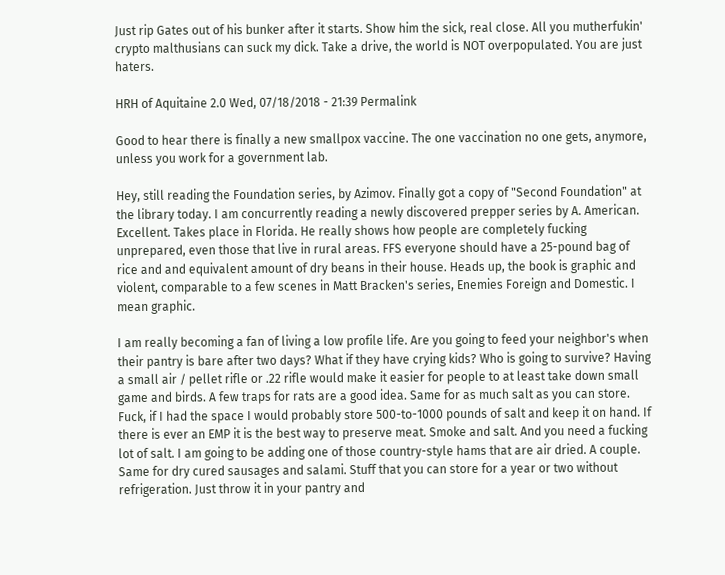Just rip Gates out of his bunker after it starts. Show him the sick, real close. All you mutherfukin' crypto malthusians can suck my dick. Take a drive, the world is NOT overpopulated. You are just haters.

HRH of Aquitaine 2.0 Wed, 07/18/2018 - 21:39 Permalink

Good to hear there is finally a new smallpox vaccine. The one vaccination no one gets, anymore, unless you work for a government lab.

Hey, still reading the Foundation series, by Azimov. Finally got a copy of "Second Foundation" at the library today. I am concurrently reading a newly discovered prepper series by A. American. Excellent. Takes place in Florida. He really shows how people are completely fucking unprepared, even those that live in rural areas. FFS everyone should have a 25-pound bag of rice and and equivalent amount of dry beans in their house. Heads up, the book is graphic and violent, comparable to a few scenes in Matt Bracken's series, Enemies Foreign and Domestic. I mean graphic.

I am really becoming a fan of living a low profile life. Are you going to feed your neighbor's when their pantry is bare after two days? What if they have crying kids? Who is going to survive? Having a small air / pellet rifle or .22 rifle would make it easier for people to at least take down small game and birds. A few traps for rats are a good idea. Same for as much salt as you can store. Fuck, if I had the space I would probably store 500-to-1000 pounds of salt and keep it on hand. If there is ever an EMP it is the best way to preserve meat. Smoke and salt. And you need a fucking lot of salt. I am going to be adding one of those country-style hams that are air dried. A couple. Same for dry cured sausages and salami. Stuff that you can store for a year or two without refrigeration. Just throw it in your pantry and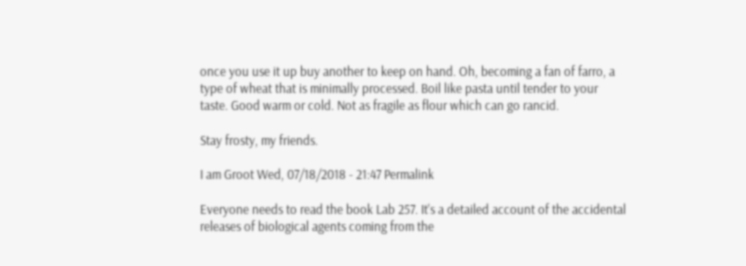once you use it up buy another to keep on hand. Oh, becoming a fan of farro, a type of wheat that is minimally processed. Boil like pasta until tender to your taste. Good warm or cold. Not as fragile as flour which can go rancid.

Stay frosty, my friends.

I am Groot Wed, 07/18/2018 - 21:47 Permalink

Everyone needs to read the book Lab 257. It's a detailed account of the accidental releases of biological agents coming from the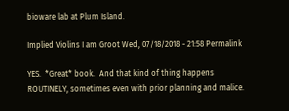bioware lab at Plum Island.

Implied Violins I am Groot Wed, 07/18/2018 - 21:58 Permalink

YES.  *Great* book.  And that kind of thing happens ROUTINELY, sometimes even with prior planning and malice.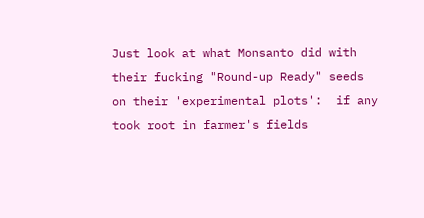Just look at what Monsanto did with their fucking "Round-up Ready" seeds on their 'experimental plots':  if any took root in farmer's fields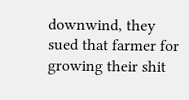downwind, they sued that farmer for growing their shit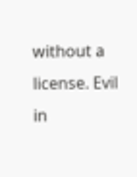without a license. Evil in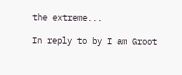the extreme...

In reply to by I am Groot